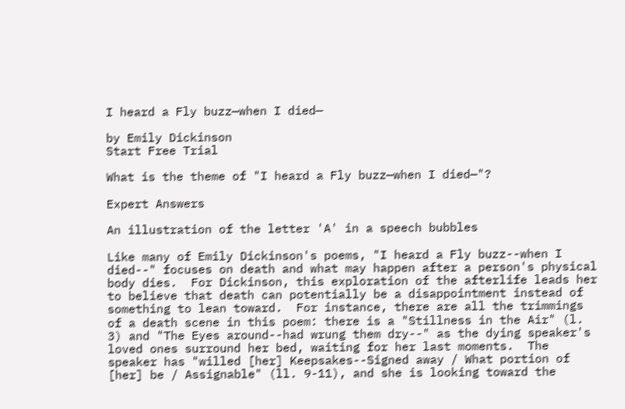I heard a Fly buzz—when I died—

by Emily Dickinson
Start Free Trial

What is the theme of "I heard a Fly buzz—when I died—"?

Expert Answers

An illustration of the letter 'A' in a speech bubbles

Like many of Emily Dickinson's poems, "I heard a Fly buzz--when I died--" focuses on death and what may happen after a person's physical body dies.  For Dickinson, this exploration of the afterlife leads her to believe that death can potentially be a disappointment instead of something to lean toward.  For instance, there are all the trimmings of a death scene in this poem: there is a "Stillness in the Air" (l. 3) and "The Eyes around--had wrung them dry--" as the dying speaker's loved ones surround her bed, waiting for her last moments.  The speaker has "willed [her] Keepsakes--Signed away / What portion of [her] be / Assignable" (ll. 9-11), and she is looking toward the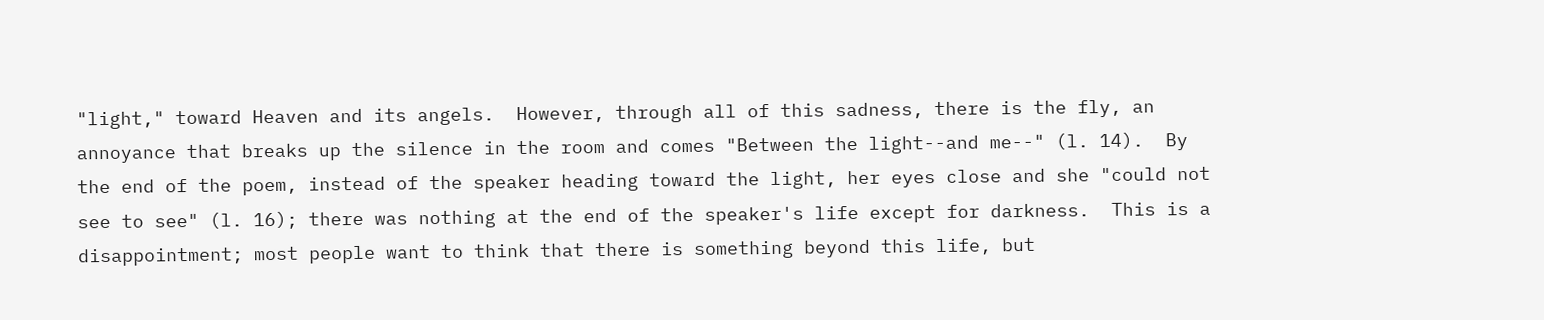"light," toward Heaven and its angels.  However, through all of this sadness, there is the fly, an annoyance that breaks up the silence in the room and comes "Between the light--and me--" (l. 14).  By the end of the poem, instead of the speaker heading toward the light, her eyes close and she "could not see to see" (l. 16); there was nothing at the end of the speaker's life except for darkness.  This is a disappointment; most people want to think that there is something beyond this life, but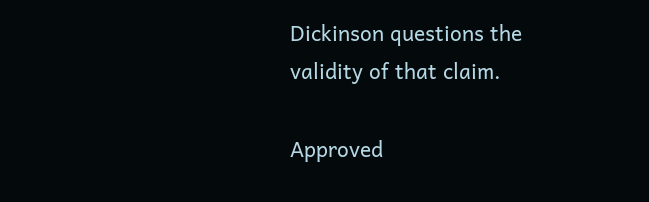Dickinson questions the validity of that claim.

Approved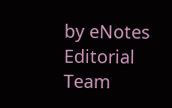by eNotes Editorial Team